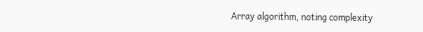Array algorithm, noting complexity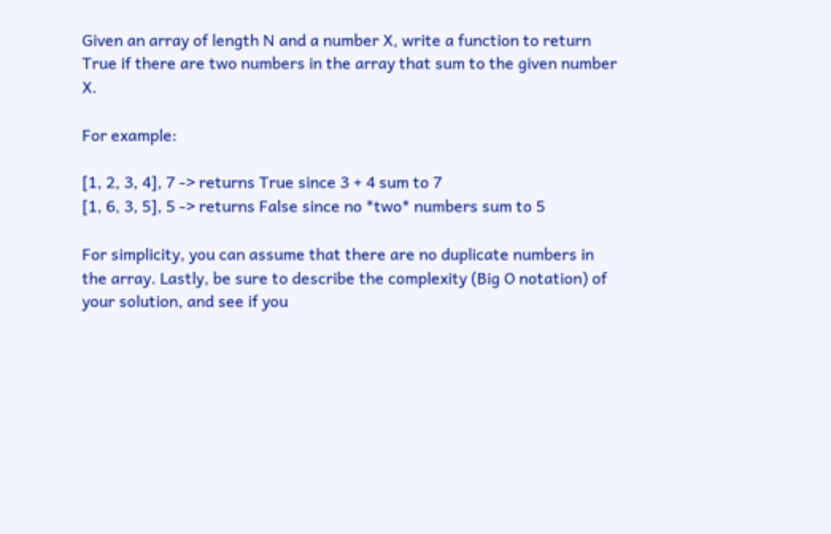Given an array of length N and a number X, write a function to return True if there are two numbers in the array that sum to the given number X.

For example:

[1, 2, 3, 4], 7 -> returns True since 3 + 4 sum to 7
[1, 6, 3, 5], 5 -> returns False since no *two* numbers sum to 5

For simplicity, you can assume that there are no duplicate numbers in the array. Lastly, be sure to describe the complexity (Big O notation) of your solution, and see if you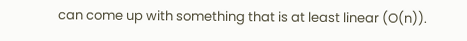can come up with something that is at least linear (O(n)).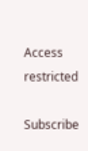Access restricted

Subscribe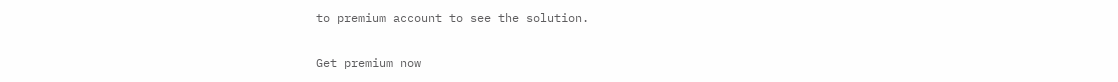to premium account to see the solution.

Get premium now